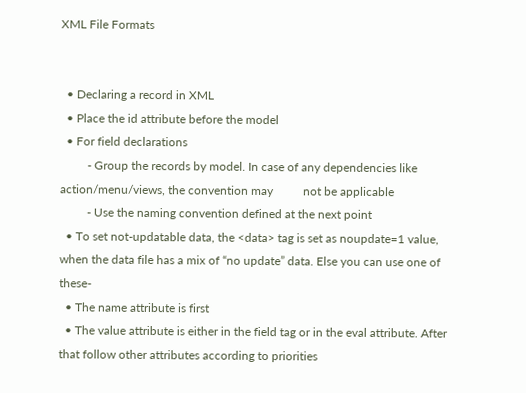XML File Formats


  • Declaring a record in XML
  • Place the id attribute before the model
  • For field declarations
         - Group the records by model. In case of any dependencies like action/menu/views, the convention may          not be applicable
         - Use the naming convention defined at the next point
  • To set not-updatable data, the <data> tag is set as noupdate=1 value, when the data file has a mix of “no update” data. Else you can use one of these-
  • The name attribute is first
  • The value attribute is either in the field tag or in the eval attribute. After that follow other attributes according to priorities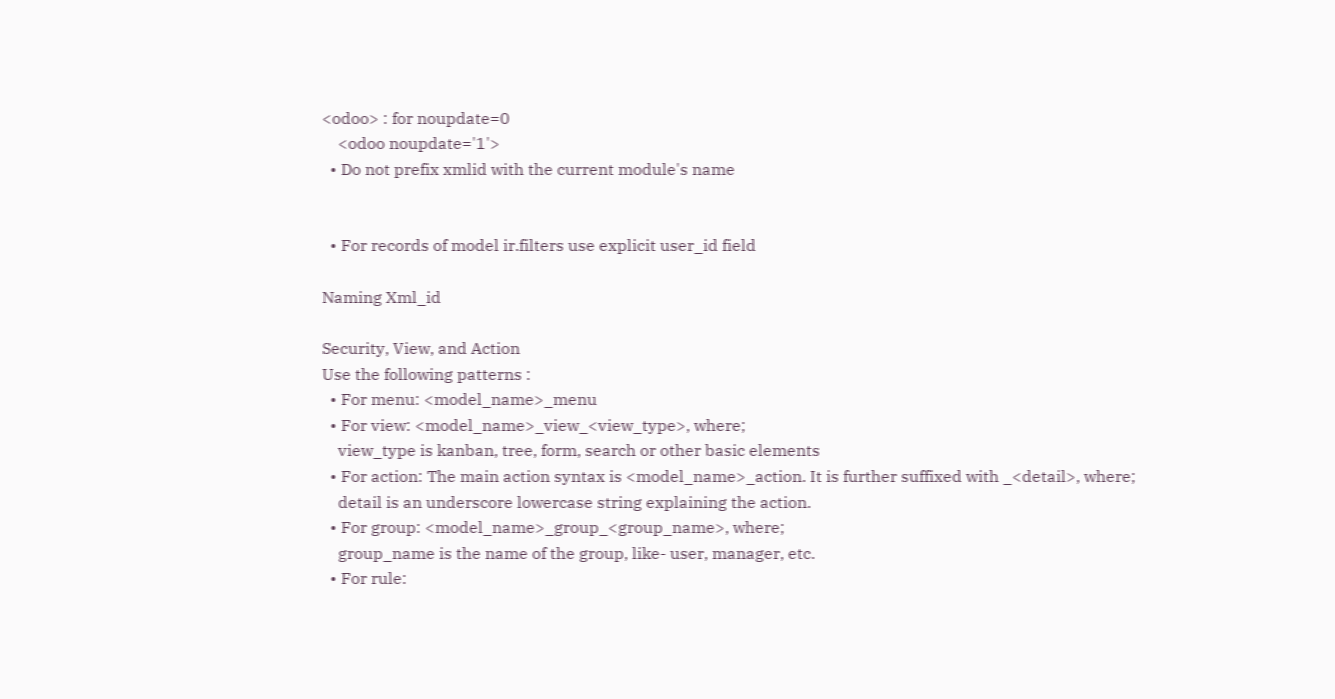<odoo> : for noupdate=0
    <odoo noupdate='1'>
  • Do not prefix xmlid with the current module's name


  • For records of model ir.filters use explicit user_id field

Naming Xml_id

Security, View, and Action
Use the following patterns :
  • For menu: <model_name>_menu
  • For view: <model_name>_view_<view_type>, where;
    view_type is kanban, tree, form, search or other basic elements
  • For action: The main action syntax is <model_name>_action. It is further suffixed with _<detail>, where;
    detail is an underscore lowercase string explaining the action.
  • For group: <model_name>_group_<group_name>, where;
    group_name is the name of the group, like- user, manager, etc.
  • For rule: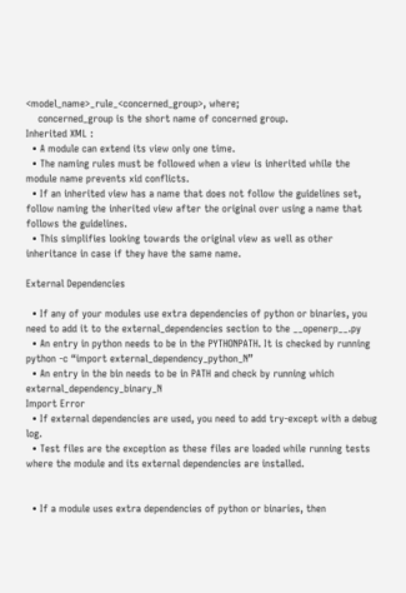<model_name>_rule_<concerned_group>, where;
    concerned_group is the short name of concerned group.
Inherited XML :
  • A module can extend its view only one time.
  • The naming rules must be followed when a view is inherited while the module name prevents xid conflicts.
  • If an inherited view has a name that does not follow the guidelines set, follow naming the inherited view after the original over using a name that follows the guidelines.
  • This simplifies looking towards the original view as well as other inheritance in case if they have the same name.

External Dependencies

  • If any of your modules use extra dependencies of python or binaries, you need to add it to the external_dependencies section to the __openerp__.py
  • An entry in python needs to be in the PYTHONPATH. It is checked by running python -c “import external_dependency_python_N”
  • An entry in the bin needs to be in PATH and check by running which external_dependency_binary_N
Import Error
  • If external dependencies are used, you need to add try-except with a debug log.
  • Test files are the exception as these files are loaded while running tests where the module and its external dependencies are installed.


  • If a module uses extra dependencies of python or binaries, then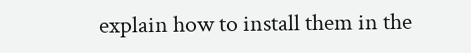explain how to install them in the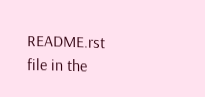README.rst file in the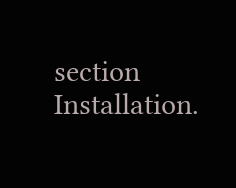section Installation.